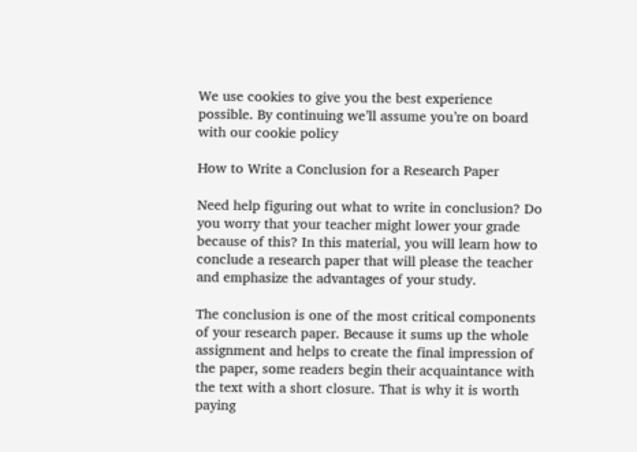We use cookies to give you the best experience possible. By continuing we’ll assume you’re on board with our cookie policy

How to Write a Conclusion for a Research Paper

Need help figuring out what to write in conclusion? Do you worry that your teacher might lower your grade because of this? In this material, you will learn how to conclude a research paper that will please the teacher and emphasize the advantages of your study.

The conclusion is one of the most critical components of your research paper. Because it sums up the whole assignment and helps to create the final impression of the paper, some readers begin their acquaintance with the text with a short closure. That is why it is worth paying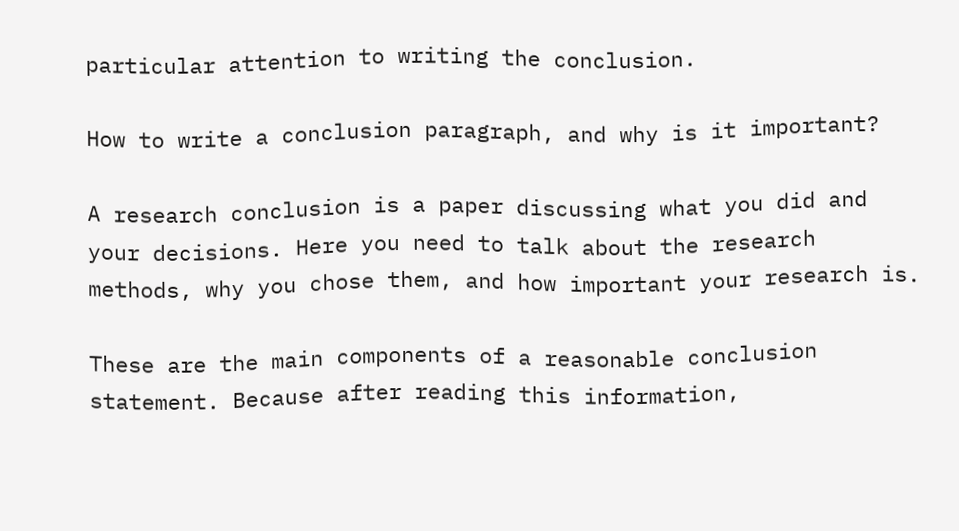particular attention to writing the conclusion.

How to write a conclusion paragraph, and why is it important?

A research conclusion is a paper discussing what you did and your decisions. Here you need to talk about the research methods, why you chose them, and how important your research is.

These are the main components of a reasonable conclusion statement. Because after reading this information,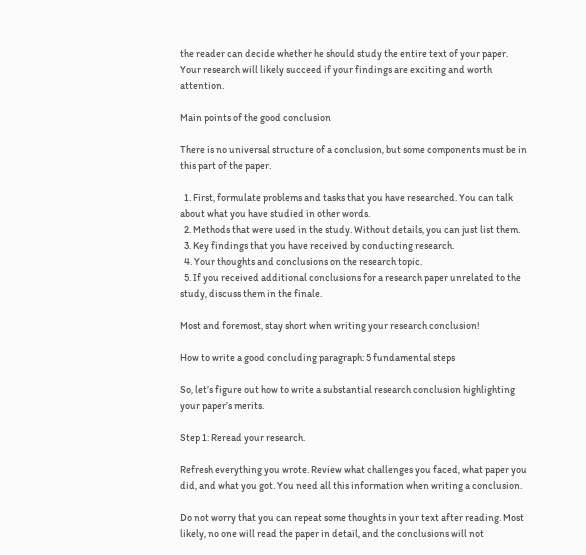the reader can decide whether he should study the entire text of your paper. Your research will likely succeed if your findings are exciting and worth attention.

Main points of the good conclusion

There is no universal structure of a conclusion, but some components must be in this part of the paper.

  1. First, formulate problems and tasks that you have researched. You can talk about what you have studied in other words.
  2. Methods that were used in the study. Without details, you can just list them.
  3. Key findings that you have received by conducting research.
  4. Your thoughts and conclusions on the research topic.
  5. If you received additional conclusions for a research paper unrelated to the study, discuss them in the finale.

Most and foremost, stay short when writing your research conclusion!

How to write a good concluding paragraph: 5 fundamental steps

So, let’s figure out how to write a substantial research conclusion highlighting your paper’s merits.

Step 1: Reread your research.

Refresh everything you wrote. Review what challenges you faced, what paper you did, and what you got. You need all this information when writing a conclusion.

Do not worry that you can repeat some thoughts in your text after reading. Most likely, no one will read the paper in detail, and the conclusions will not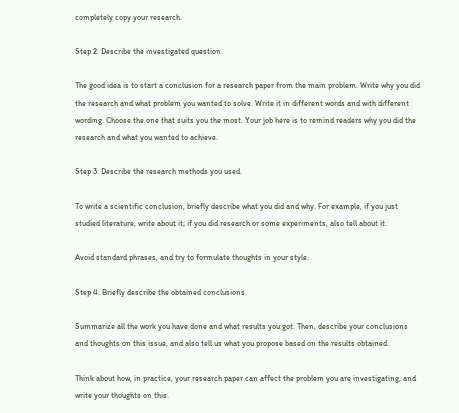completely copy your research.

Step 2: Describe the investigated question.

The good idea is to start a conclusion for a research paper from the main problem. Write why you did the research and what problem you wanted to solve. Write it in different words and with different wording. Choose the one that suits you the most. Your job here is to remind readers why you did the research and what you wanted to achieve.

Step 3: Describe the research methods you used.

To write a scientific conclusion, briefly describe what you did and why. For example, if you just studied literature, write about it; if you did research or some experiments, also tell about it.

Avoid standard phrases, and try to formulate thoughts in your style.

Step 4: Briefly describe the obtained conclusions.

Summarize all the work you have done and what results you got. Then, describe your conclusions and thoughts on this issue, and also tell us what you propose based on the results obtained.

Think about how, in practice, your research paper can affect the problem you are investigating, and write your thoughts on this.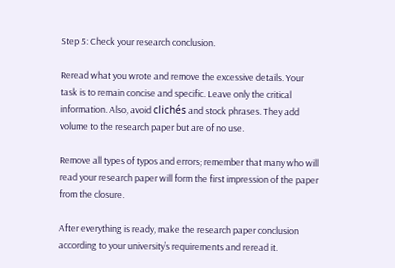Step 5: Check your research conclusion.

Reread what you wrote and remove the excessive details. Your task is to remain concise and specific. Leave only the critical information. Also, avoid clichés and stock phrases. They add volume to the research paper but are of no use.

Remove all types of typos and errors; remember that many who will read your research paper will form the first impression of the paper from the closure.

After everything is ready, make the research paper conclusion according to your university’s requirements and reread it.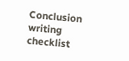Conclusion writing checklist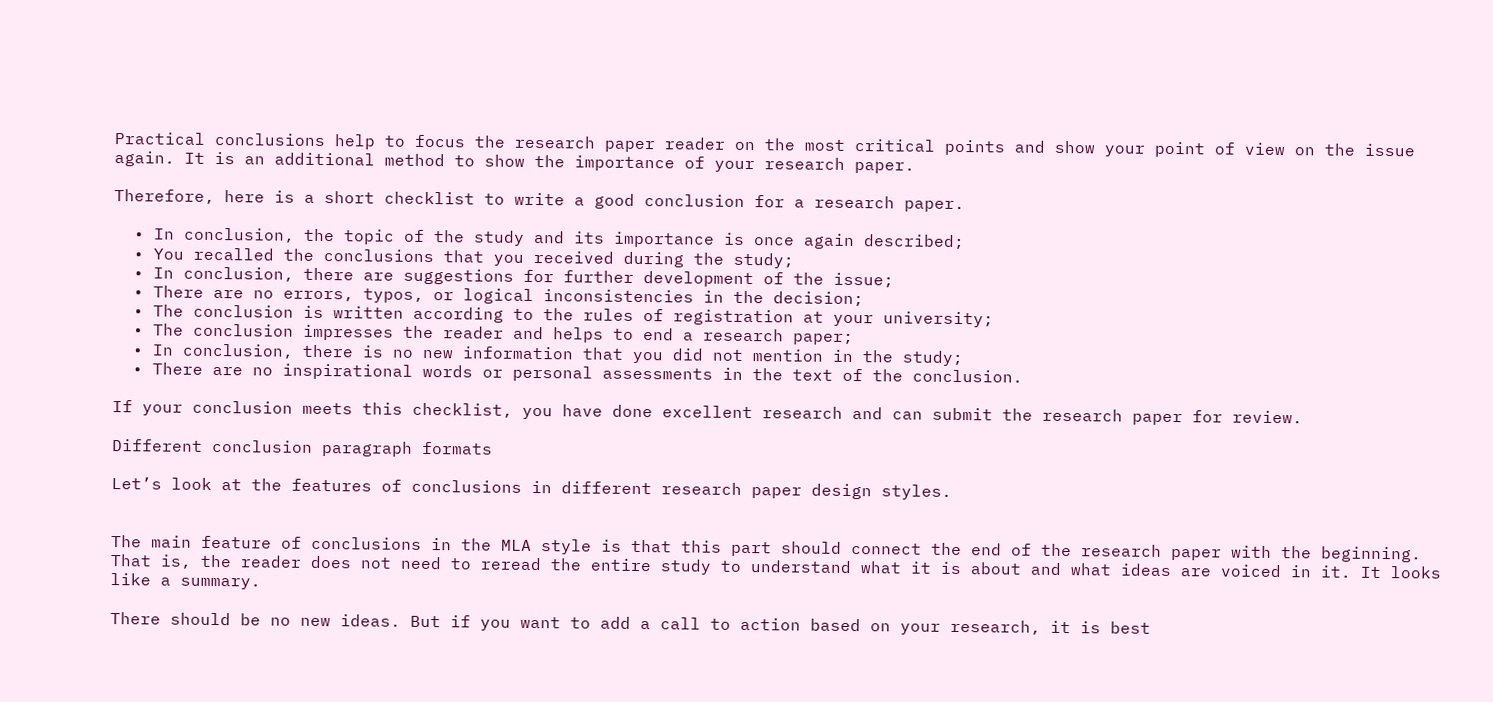Practical conclusions help to focus the research paper reader on the most critical points and show your point of view on the issue again. It is an additional method to show the importance of your research paper.

Therefore, here is a short checklist to write a good conclusion for a research paper.

  • In conclusion, the topic of the study and its importance is once again described;
  • You recalled the conclusions that you received during the study;
  • In conclusion, there are suggestions for further development of the issue;
  • There are no errors, typos, or logical inconsistencies in the decision;
  • The conclusion is written according to the rules of registration at your university;
  • The conclusion impresses the reader and helps to end a research paper;
  • In conclusion, there is no new information that you did not mention in the study;
  • There are no inspirational words or personal assessments in the text of the conclusion.

If your conclusion meets this checklist, you have done excellent research and can submit the research paper for review.

Different conclusion paragraph formats

Let’s look at the features of conclusions in different research paper design styles.


The main feature of conclusions in the MLA style is that this part should connect the end of the research paper with the beginning. That is, the reader does not need to reread the entire study to understand what it is about and what ideas are voiced in it. It looks like a summary.

There should be no new ideas. But if you want to add a call to action based on your research, it is best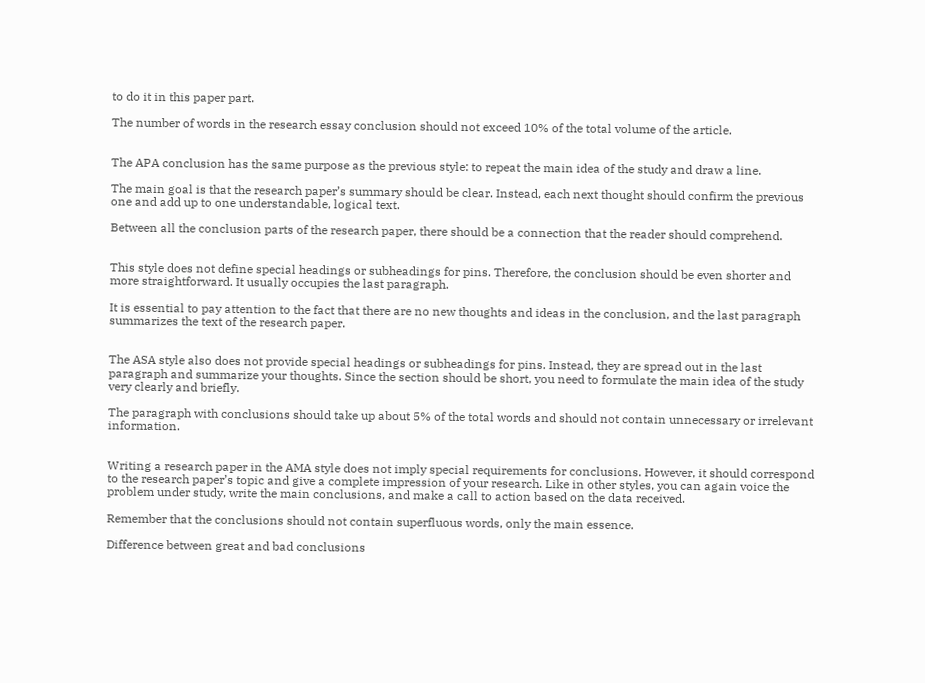to do it in this paper part.

The number of words in the research essay conclusion should not exceed 10% of the total volume of the article.


The APA conclusion has the same purpose as the previous style: to repeat the main idea of the study and draw a line.

The main goal is that the research paper’s summary should be clear. Instead, each next thought should confirm the previous one and add up to one understandable, logical text.

Between all the conclusion parts of the research paper, there should be a connection that the reader should comprehend.


This style does not define special headings or subheadings for pins. Therefore, the conclusion should be even shorter and more straightforward. It usually occupies the last paragraph.

It is essential to pay attention to the fact that there are no new thoughts and ideas in the conclusion, and the last paragraph summarizes the text of the research paper.


The ASA style also does not provide special headings or subheadings for pins. Instead, they are spread out in the last paragraph and summarize your thoughts. Since the section should be short, you need to formulate the main idea of the study very clearly and briefly.

The paragraph with conclusions should take up about 5% of the total words and should not contain unnecessary or irrelevant information.


Writing a research paper in the AMA style does not imply special requirements for conclusions. However, it should correspond to the research paper’s topic and give a complete impression of your research. Like in other styles, you can again voice the problem under study, write the main conclusions, and make a call to action based on the data received.

Remember that the conclusions should not contain superfluous words, only the main essence.

Difference between great and bad conclusions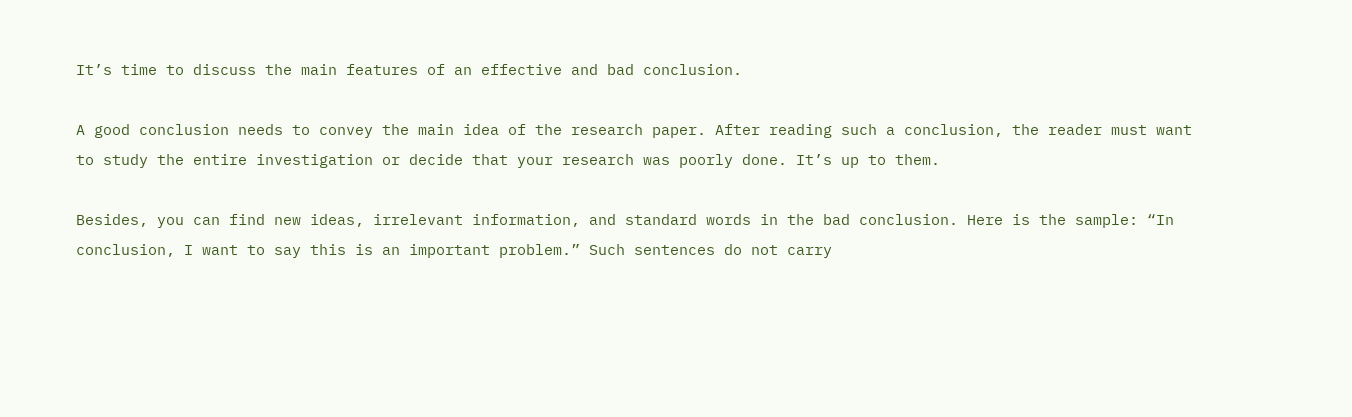It’s time to discuss the main features of an effective and bad conclusion.

A good conclusion needs to convey the main idea of the research paper. After reading such a conclusion, the reader must want to study the entire investigation or decide that your research was poorly done. It’s up to them.

Besides, you can find new ideas, irrelevant information, and standard words in the bad conclusion. Here is the sample: “In conclusion, I want to say this is an important problem.” Such sentences do not carry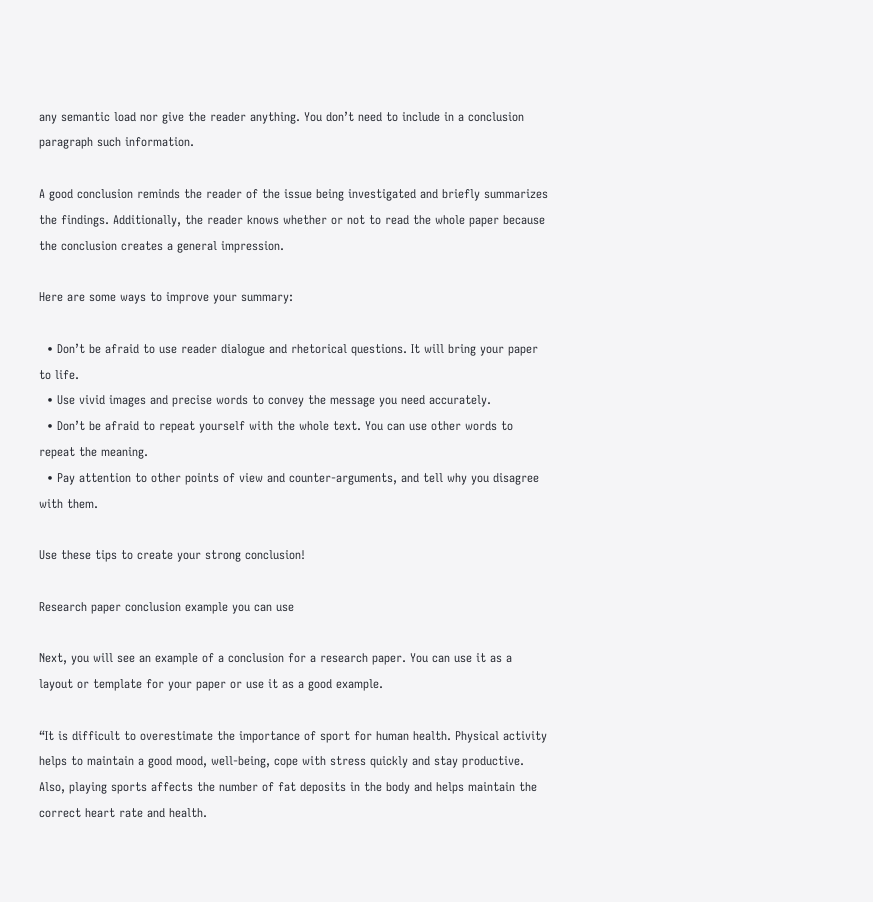any semantic load nor give the reader anything. You don’t need to include in a conclusion paragraph such information.

A good conclusion reminds the reader of the issue being investigated and briefly summarizes the findings. Additionally, the reader knows whether or not to read the whole paper because the conclusion creates a general impression.

Here are some ways to improve your summary:

  • Don’t be afraid to use reader dialogue and rhetorical questions. It will bring your paper to life.
  • Use vivid images and precise words to convey the message you need accurately.
  • Don’t be afraid to repeat yourself with the whole text. You can use other words to repeat the meaning.
  • Pay attention to other points of view and counter-arguments, and tell why you disagree with them.

Use these tips to create your strong conclusion!

Research paper conclusion example you can use

Next, you will see an example of a conclusion for a research paper. You can use it as a layout or template for your paper or use it as a good example.

“It is difficult to overestimate the importance of sport for human health. Physical activity helps to maintain a good mood, well-being, cope with stress quickly and stay productive. Also, playing sports affects the number of fat deposits in the body and helps maintain the correct heart rate and health.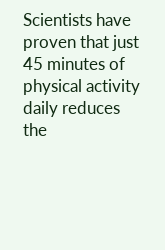Scientists have proven that just 45 minutes of physical activity daily reduces the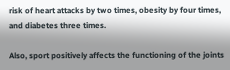risk of heart attacks by two times, obesity by four times, and diabetes three times.

Also, sport positively affects the functioning of the joints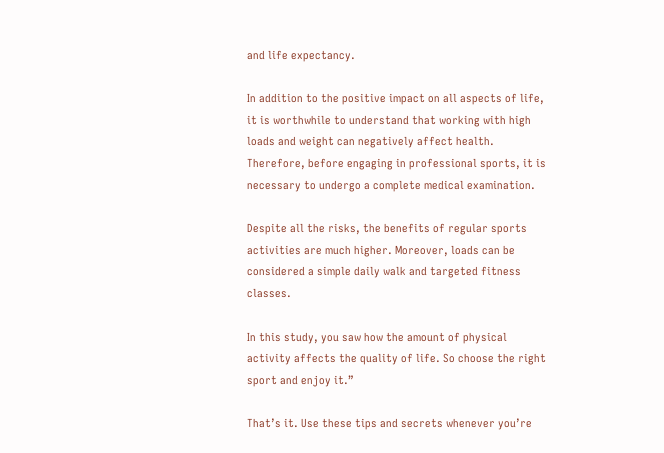and life expectancy.

In addition to the positive impact on all aspects of life, it is worthwhile to understand that working with high loads and weight can negatively affect health. Therefore, before engaging in professional sports, it is necessary to undergo a complete medical examination.

Despite all the risks, the benefits of regular sports activities are much higher. Moreover, loads can be considered a simple daily walk and targeted fitness classes.

In this study, you saw how the amount of physical activity affects the quality of life. So choose the right sport and enjoy it.”

That’s it. Use these tips and secrets whenever you’re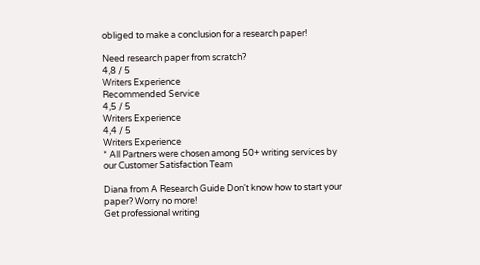obliged to make a conclusion for a research paper!

Need research paper from scratch?
4,8 / 5
Writers Experience
Recommended Service
4,5 / 5
Writers Experience
4,4 / 5
Writers Experience
* All Partners were chosen among 50+ writing services by our Customer Satisfaction Team

Diana from A Research Guide Don't know how to start your paper? Worry no more!
Get professional writing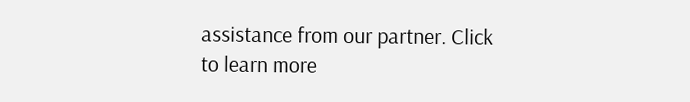assistance from our partner. Click to learn more